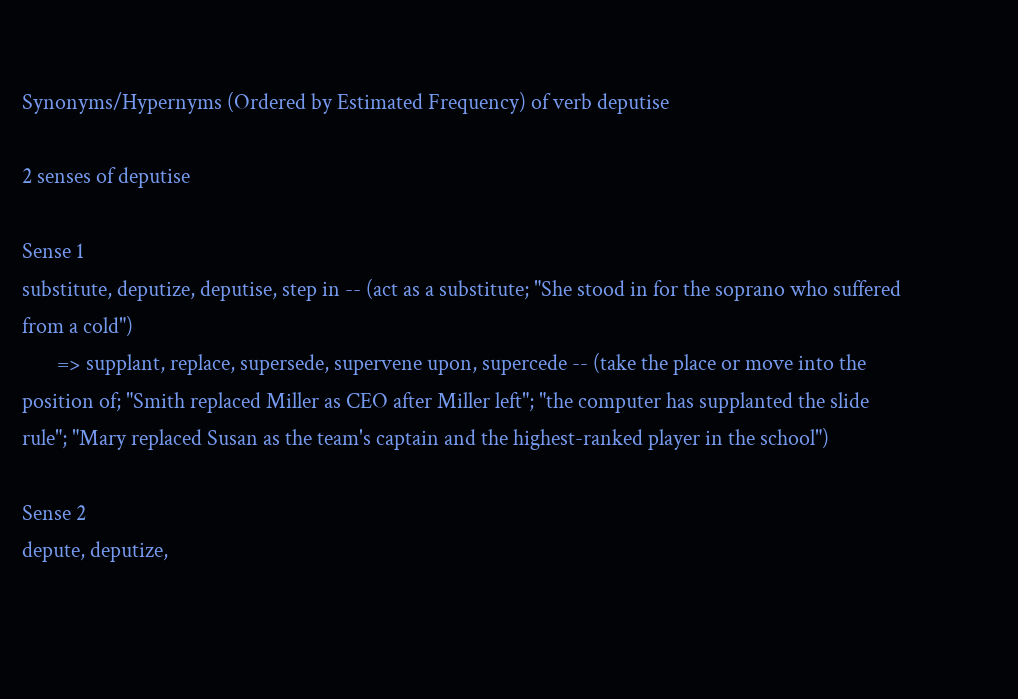Synonyms/Hypernyms (Ordered by Estimated Frequency) of verb deputise

2 senses of deputise

Sense 1
substitute, deputize, deputise, step in -- (act as a substitute; "She stood in for the soprano who suffered from a cold")
       => supplant, replace, supersede, supervene upon, supercede -- (take the place or move into the position of; "Smith replaced Miller as CEO after Miller left"; "the computer has supplanted the slide rule"; "Mary replaced Susan as the team's captain and the highest-ranked player in the school")

Sense 2
depute, deputize,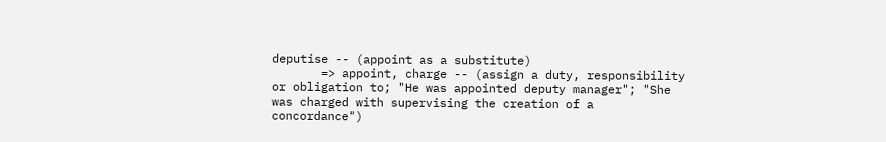deputise -- (appoint as a substitute)
       => appoint, charge -- (assign a duty, responsibility or obligation to; "He was appointed deputy manager"; "She was charged with supervising the creation of a concordance")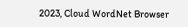2023, Cloud WordNet Browser